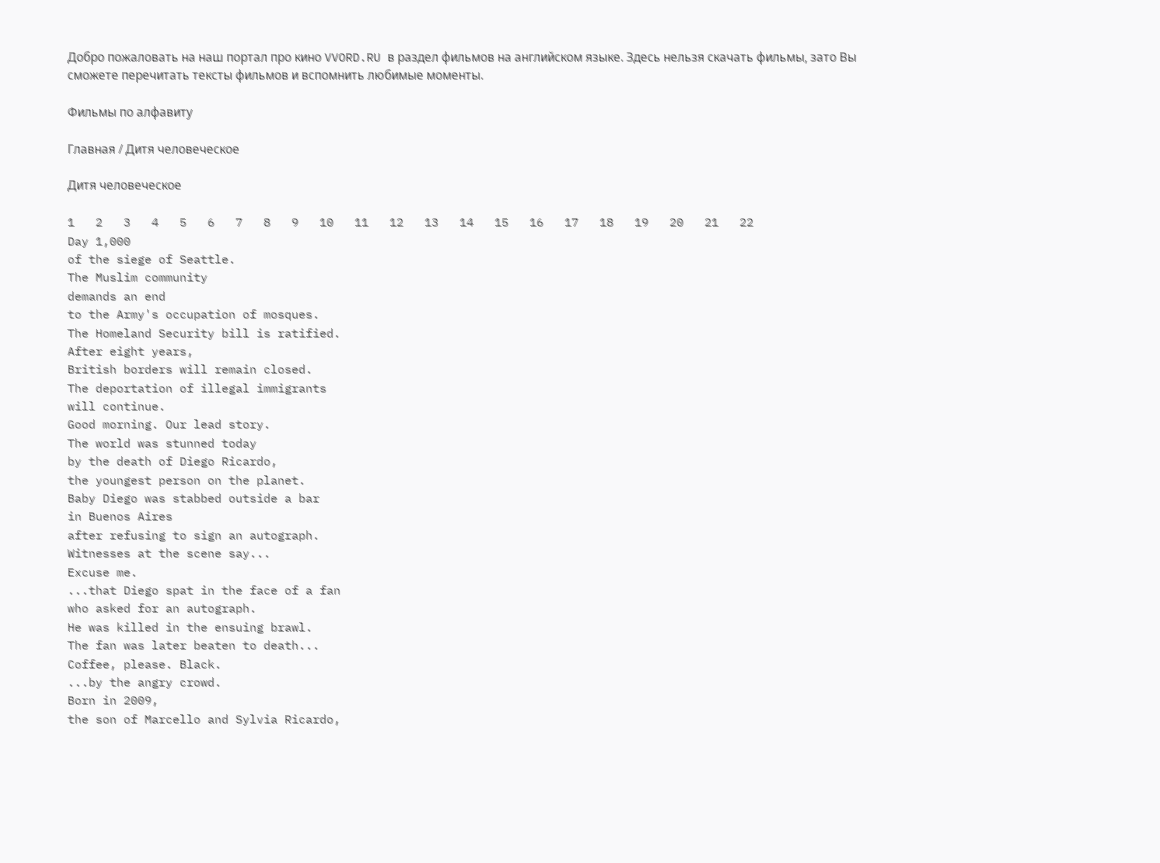Добро пожаловать на наш портал про кино VVORD.RU в раздел фильмов на английском языке. Здесь нельзя скачать фильмы, зато Вы сможете перечитать тексты фильмов и вспомнить любимые моменты.

Фильмы по алфавиту

Главная / Дитя человеческое

Дитя человеческое

1   2   3   4   5   6   7   8   9   10   11   12   13   14   15   16   17   18   19   20   21   22
Day 1,000
of the siege of Seattle.
The Muslim community
demands an end
to the Army's occupation of mosques.
The Homeland Security bill is ratified.
After eight years,
British borders will remain closed.
The deportation of illegal immigrants
will continue.
Good morning. Our lead story.
The world was stunned today
by the death of Diego Ricardo,
the youngest person on the planet.
Baby Diego was stabbed outside a bar
in Buenos Aires
after refusing to sign an autograph.
Witnesses at the scene say...
Excuse me.
...that Diego spat in the face of a fan
who asked for an autograph.
He was killed in the ensuing brawl.
The fan was later beaten to death...
Coffee, please. Black.
...by the angry crowd.
Born in 2009,
the son of Marcello and Sylvia Ricardo,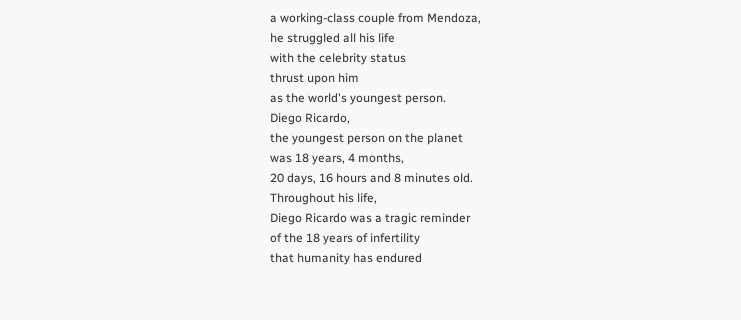a working-class couple from Mendoza,
he struggled all his life
with the celebrity status
thrust upon him
as the world's youngest person.
Diego Ricardo,
the youngest person on the planet
was 18 years, 4 months,
20 days, 16 hours and 8 minutes old.
Throughout his life,
Diego Ricardo was a tragic reminder
of the 18 years of infertility
that humanity has endured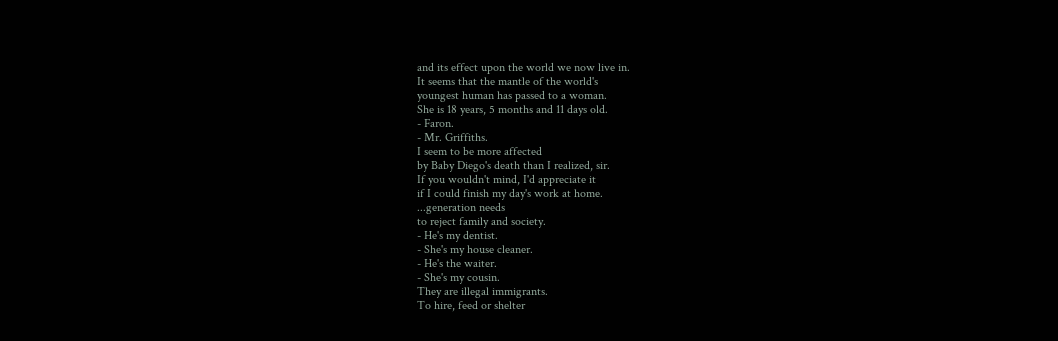and its effect upon the world we now live in.
It seems that the mantle of the world's
youngest human has passed to a woman.
She is 18 years, 5 months and 11 days old.
- Faron.
- Mr. Griffiths.
I seem to be more affected
by Baby Diego's death than I realized, sir.
If you wouldn't mind, I'd appreciate it
if I could finish my day's work at home.
...generation needs
to reject family and society.
- He's my dentist.
- She's my house cleaner.
- He's the waiter.
- She's my cousin.
They are illegal immigrants.
To hire, feed or shelter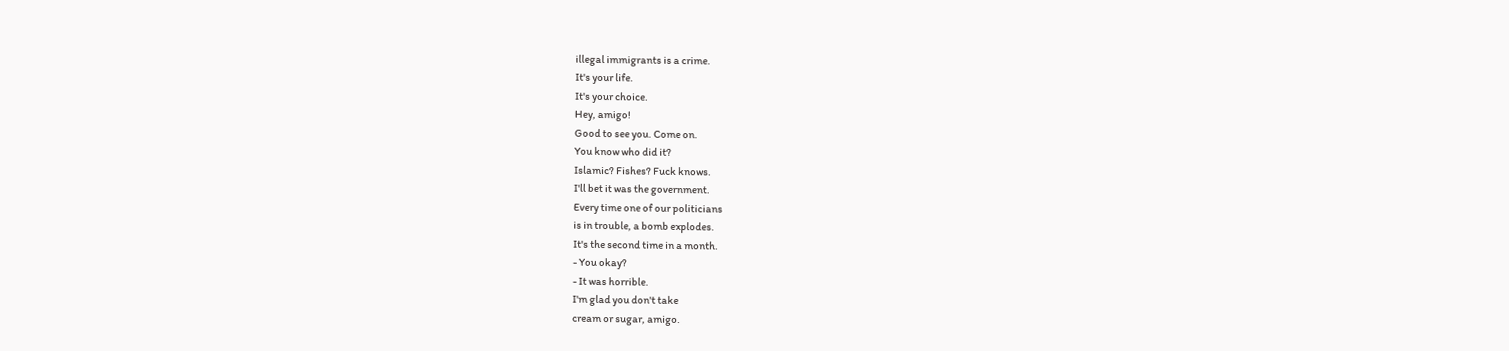illegal immigrants is a crime.
It's your life.
It's your choice.
Hey, amigo!
Good to see you. Come on.
You know who did it?
Islamic? Fishes? Fuck knows.
I'll bet it was the government.
Every time one of our politicians
is in trouble, a bomb explodes.
It's the second time in a month.
- You okay?
- It was horrible.
I'm glad you don't take
cream or sugar, amigo.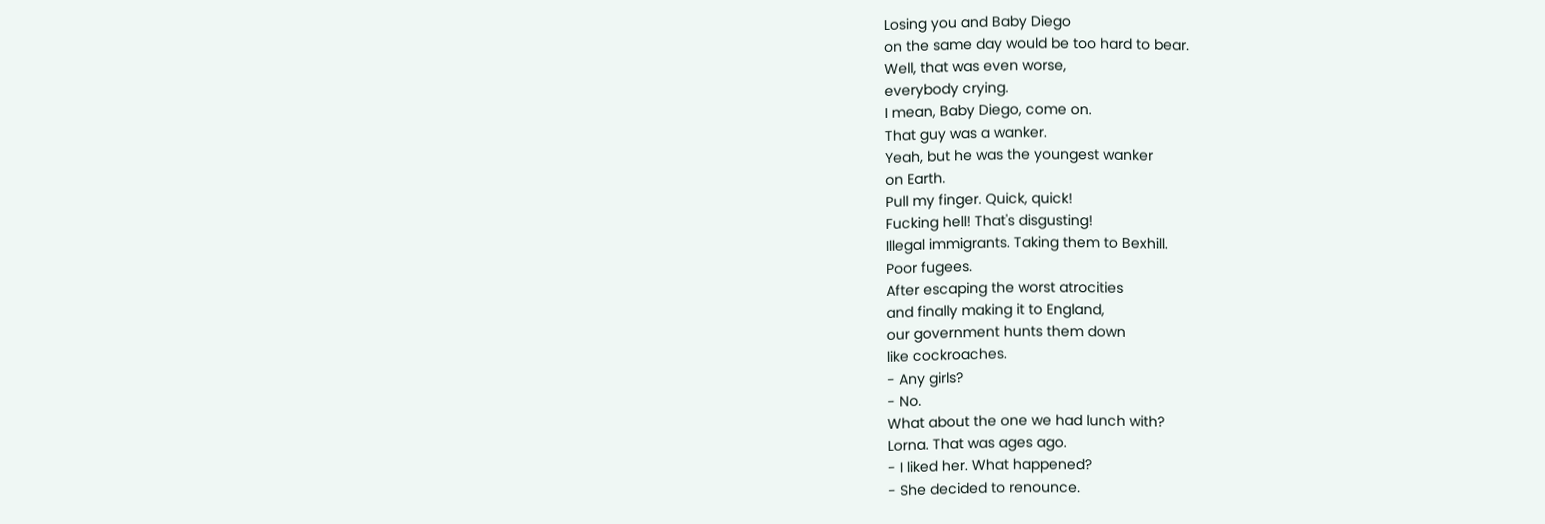Losing you and Baby Diego
on the same day would be too hard to bear.
Well, that was even worse,
everybody crying.
I mean, Baby Diego, come on.
That guy was a wanker.
Yeah, but he was the youngest wanker
on Earth.
Pull my finger. Quick, quick!
Fucking hell! That's disgusting!
Illegal immigrants. Taking them to Bexhill.
Poor fugees.
After escaping the worst atrocities
and finally making it to England,
our government hunts them down
like cockroaches.
- Any girls?
- No.
What about the one we had lunch with?
Lorna. That was ages ago.
- I liked her. What happened?
- She decided to renounce.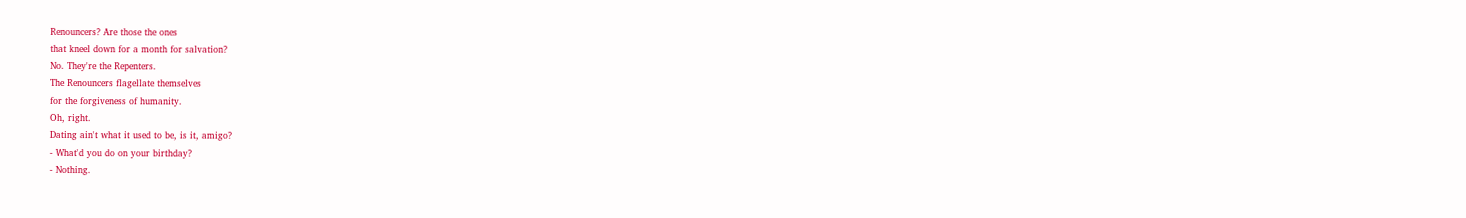Renouncers? Are those the ones
that kneel down for a month for salvation?
No. They're the Repenters.
The Renouncers flagellate themselves
for the forgiveness of humanity.
Oh, right.
Dating ain't what it used to be, is it, amigo?
- What'd you do on your birthday?
- Nothing.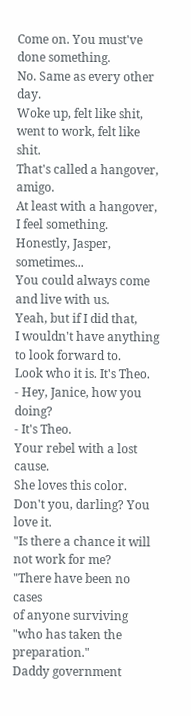Come on. You must've done something.
No. Same as every other day.
Woke up, felt like shit,
went to work, felt like shit.
That's called a hangover, amigo.
At least with a hangover, I feel something.
Honestly, Jasper, sometimes...
You could always come and live with us.
Yeah, but if I did that,
I wouldn't have anything to look forward to.
Look who it is. It's Theo.
- Hey, Janice, how you doing?
- It's Theo.
Your rebel with a lost cause.
She loves this color.
Don't you, darling? You love it.
"Is there a chance it will not work for me?
"There have been no cases
of anyone surviving
"who has taken the preparation."
Daddy government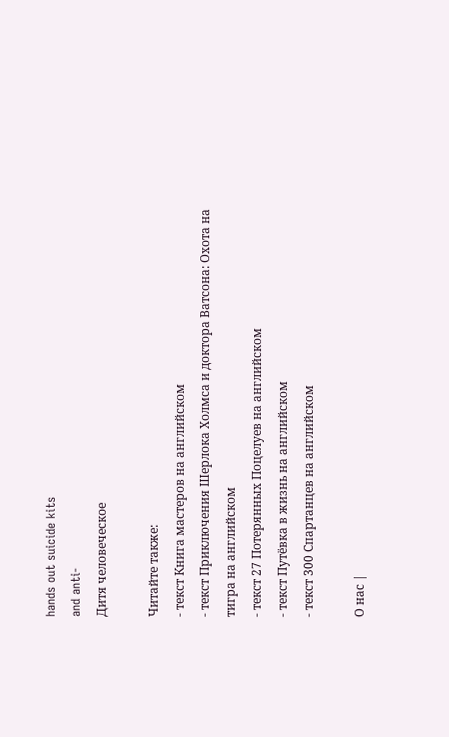hands out suicide kits
and anti-
Дитя человеческое

Читайте также:
- текст Книга мастеров на английском
- текст Приключения Шерлока Холмса и доктора Ватсона: Охота на тигра на английском
- текст 27 Потерянных Поцелуев на английском
- текст Путёвка в жизнь на английском
- текст 300 Спартанцев на английском

О нас |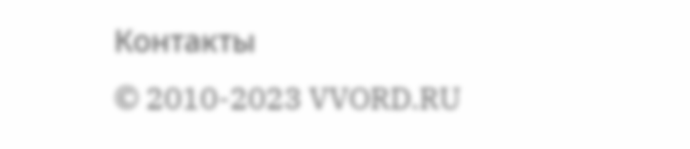Контакты
© 2010-2023 VVORD.RU